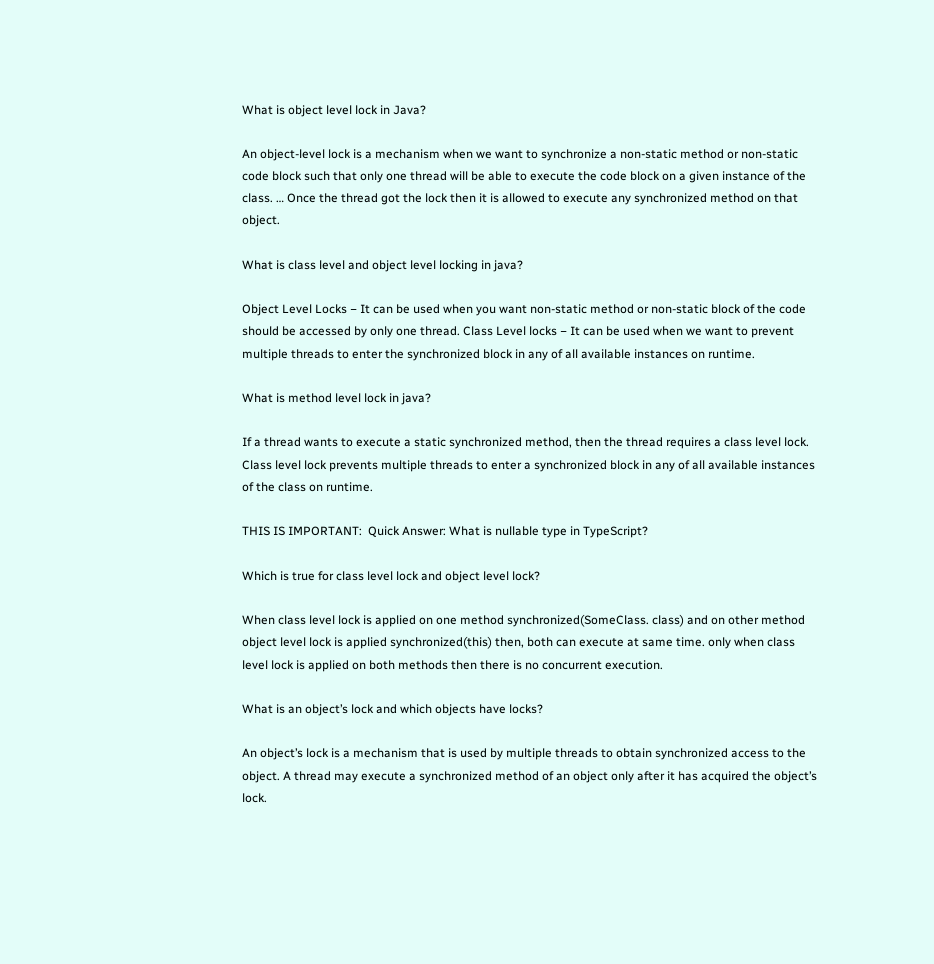What is object level lock in Java?

An object-level lock is a mechanism when we want to synchronize a non-static method or non-static code block such that only one thread will be able to execute the code block on a given instance of the class. … Once the thread got the lock then it is allowed to execute any synchronized method on that object.

What is class level and object level locking in java?

Object Level Locks − It can be used when you want non-static method or non-static block of the code should be accessed by only one thread. Class Level locks − It can be used when we want to prevent multiple threads to enter the synchronized block in any of all available instances on runtime.

What is method level lock in java?

If a thread wants to execute a static synchronized method, then the thread requires a class level lock. Class level lock prevents multiple threads to enter a synchronized block in any of all available instances of the class on runtime.

THIS IS IMPORTANT:  Quick Answer: What is nullable type in TypeScript?

Which is true for class level lock and object level lock?

When class level lock is applied on one method synchronized(SomeClass. class) and on other method object level lock is applied synchronized(this) then, both can execute at same time. only when class level lock is applied on both methods then there is no concurrent execution.

What is an object’s lock and which objects have locks?

An object’s lock is a mechanism that is used by multiple threads to obtain synchronized access to the object. A thread may execute a synchronized method of an object only after it has acquired the object’s lock.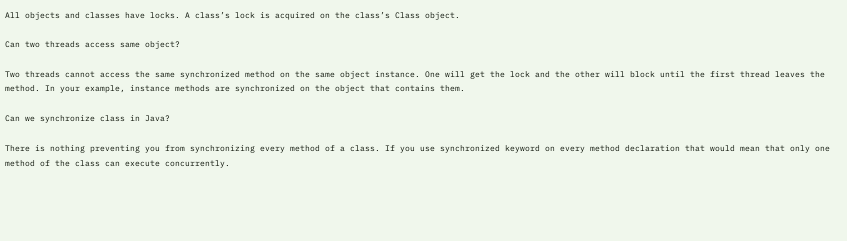All objects and classes have locks. A class’s lock is acquired on the class’s Class object.

Can two threads access same object?

Two threads cannot access the same synchronized method on the same object instance. One will get the lock and the other will block until the first thread leaves the method. In your example, instance methods are synchronized on the object that contains them.

Can we synchronize class in Java?

There is nothing preventing you from synchronizing every method of a class. If you use synchronized keyword on every method declaration that would mean that only one method of the class can execute concurrently.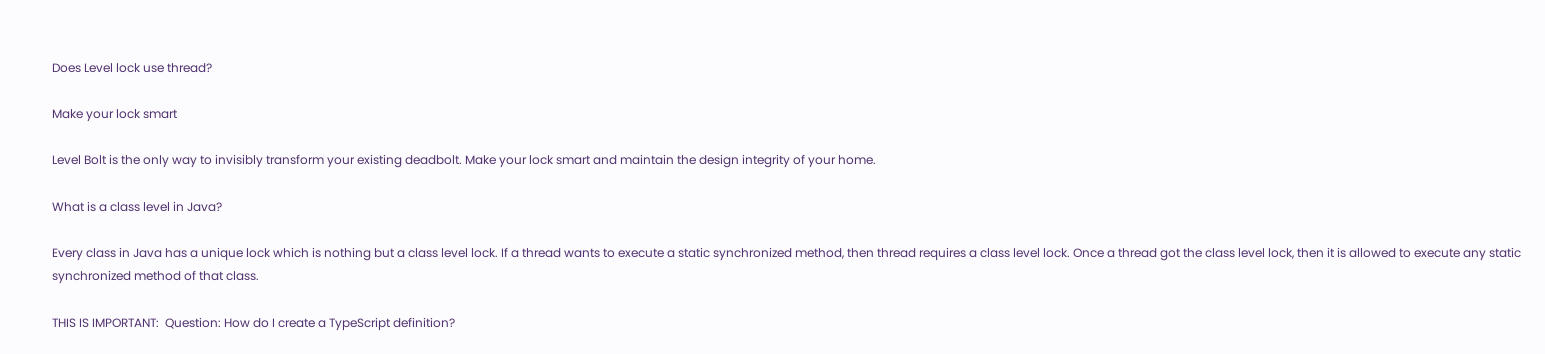Does Level lock use thread?

Make your lock smart

Level Bolt is the only way to invisibly transform your existing deadbolt. Make your lock smart and maintain the design integrity of your home.

What is a class level in Java?

Every class in Java has a unique lock which is nothing but a class level lock. If a thread wants to execute a static synchronized method, then thread requires a class level lock. Once a thread got the class level lock, then it is allowed to execute any static synchronized method of that class.

THIS IS IMPORTANT:  Question: How do I create a TypeScript definition?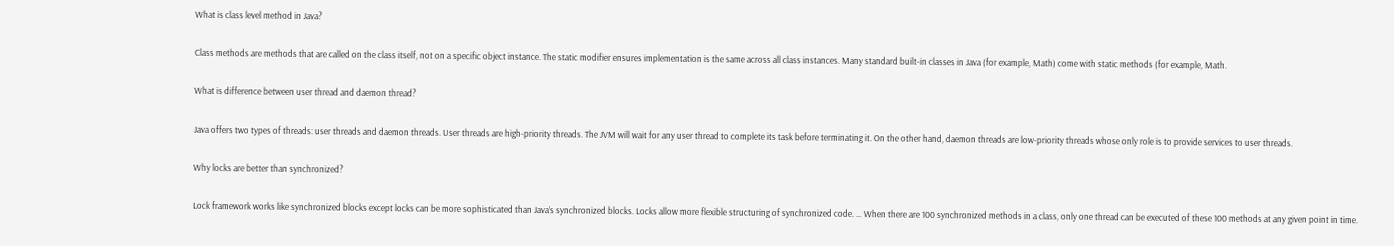What is class level method in Java?

Class methods are methods that are called on the class itself, not on a specific object instance. The static modifier ensures implementation is the same across all class instances. Many standard built-in classes in Java (for example, Math) come with static methods (for example, Math.

What is difference between user thread and daemon thread?

Java offers two types of threads: user threads and daemon threads. User threads are high-priority threads. The JVM will wait for any user thread to complete its task before terminating it. On the other hand, daemon threads are low-priority threads whose only role is to provide services to user threads.

Why locks are better than synchronized?

Lock framework works like synchronized blocks except locks can be more sophisticated than Java’s synchronized blocks. Locks allow more flexible structuring of synchronized code. … When there are 100 synchronized methods in a class, only one thread can be executed of these 100 methods at any given point in time.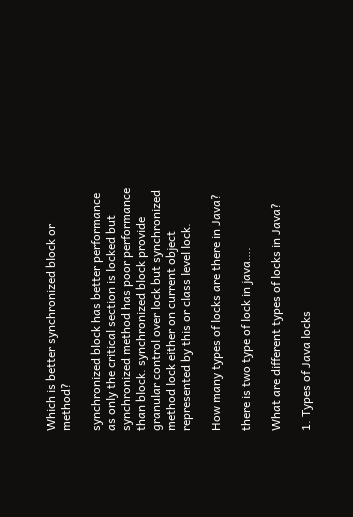Which is better synchronized block or method?

synchronized block has better performance as only the critical section is locked but synchronized method has poor performance than block. synchronized block provide granular control over lock but synchronized method lock either on current object represented by this or class level lock.

How many types of locks are there in Java?

there is two type of lock in java….

What are different types of locks in Java?

1. Types of Java locks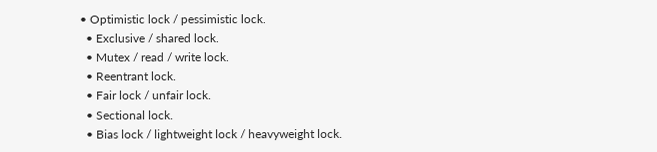• Optimistic lock / pessimistic lock.
  • Exclusive / shared lock.
  • Mutex / read / write lock.
  • Reentrant lock.
  • Fair lock / unfair lock.
  • Sectional lock.
  • Bias lock / lightweight lock / heavyweight lock.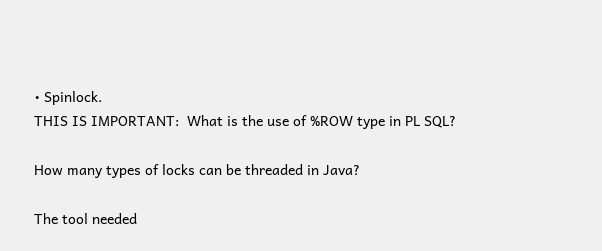• Spinlock.
THIS IS IMPORTANT:  What is the use of %ROW type in PL SQL?

How many types of locks can be threaded in Java?

The tool needed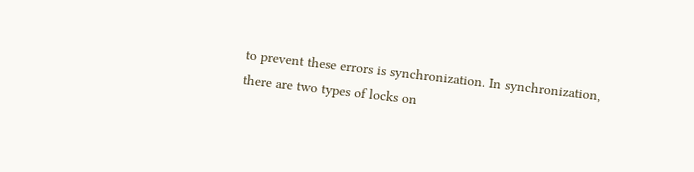to prevent these errors is synchronization. In synchronization, there are two types of locks on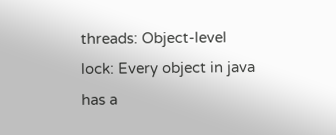threads: Object-level lock: Every object in java has a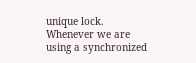unique lock. Whenever we are using a synchronized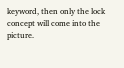keyword, then only the lock concept will come into the picture.